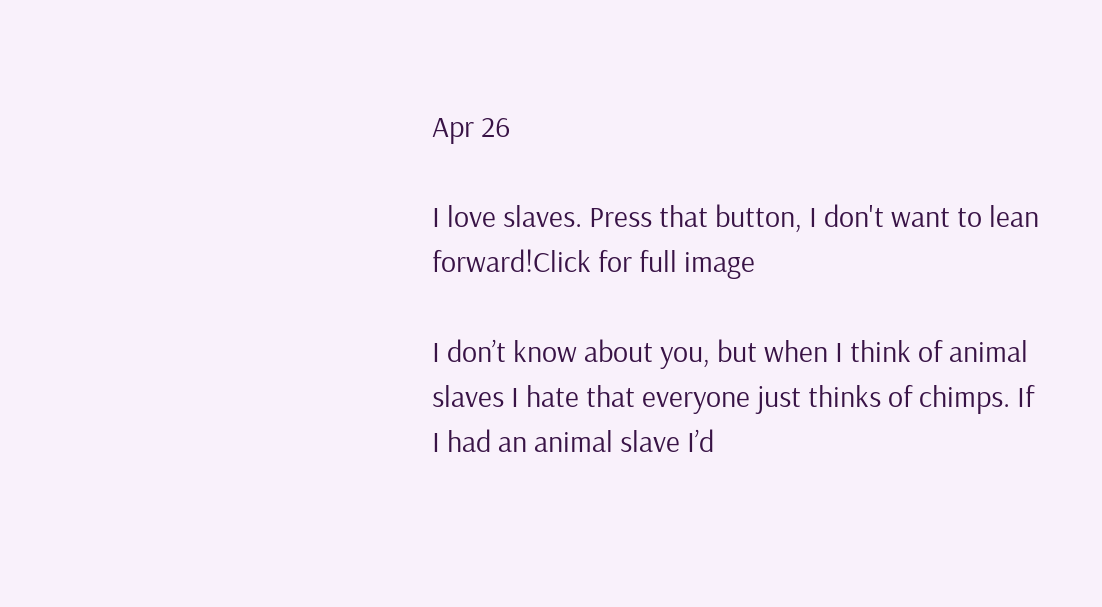Apr 26

I love slaves. Press that button, I don't want to lean forward!Click for full image

I don’t know about you, but when I think of animal slaves I hate that everyone just thinks of chimps. If I had an animal slave I’d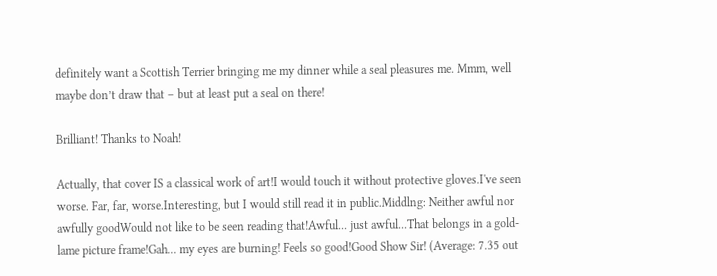definitely want a Scottish Terrier bringing me my dinner while a seal pleasures me. Mmm, well maybe don’t draw that – but at least put a seal on there!

Brilliant! Thanks to Noah!

Actually, that cover IS a classical work of art!I would touch it without protective gloves.I've seen worse. Far, far, worse.Interesting, but I would still read it in public.Middlng: Neither awful nor awfully goodWould not like to be seen reading that!Awful... just awful...That belongs in a gold-lame picture frame!Gah... my eyes are burning! Feels so good!Good Show Sir! (Average: 7.35 out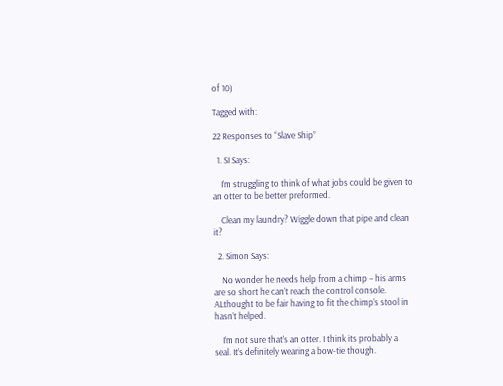of 10)

Tagged with:

22 Responses to “Slave Ship”

  1. SI Says:

    I’m struggling to think of what jobs could be given to an otter to be better preformed.

    Clean my laundry? Wiggle down that pipe and clean it?

  2. Simon Says:

    No wonder he needs help from a chimp – his arms are so short he can’t reach the control console. ALthought to be fair having to fit the chimp’s stool in hasn’t helped.

    I’m not sure that’s an otter. I think its probably a seal. It’s definitely wearing a bow-tie though.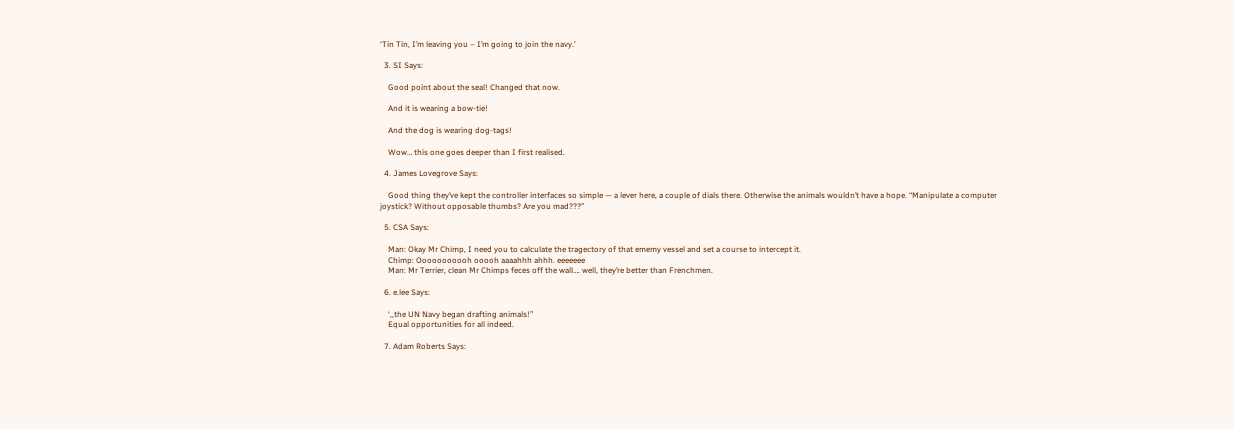‘Tin Tin, I’m leaving you – I’m going to join the navy.’

  3. SI Says:

    Good point about the seal! Changed that now.

    And it is wearing a bow-tie!

    And the dog is wearing dog-tags!

    Wow… this one goes deeper than I first realised.

  4. James Lovegrove Says:

    Good thing they’ve kept the controller interfaces so simple — a lever here, a couple of dials there. Otherwise the animals wouldn’t have a hope. “Manipulate a computer joystick? Without opposable thumbs? Are you mad???”

  5. CSA Says:

    Man: Okay Mr Chimp, I need you to calculate the tragectory of that ememy vessel and set a course to intercept it.
    Chimp: Ooooooooooh ooooh aaaahhh ahhh. eeeeeee
    Man: Mr Terrier, clean Mr Chimps feces off the wall…. well, they’re better than Frenchmen.

  6. e.lee Says:

    ‘,,the UN Navy began drafting animals!”
    Equal opportunities for all indeed.

  7. Adam Roberts Says: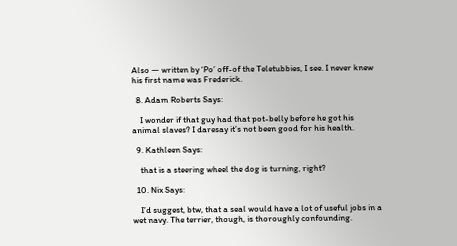Also — written by ‘Po’ off-of the Teletubbies, I see. I never knew his first name was Frederick.

  8. Adam Roberts Says:

    I wonder if that guy had that pot-belly before he got his animal slaves? I daresay it’s not been good for his health.

  9. Kathleen Says:

    that is a steering wheel the dog is turning, right?

  10. Nix Says:

    I’d suggest, btw, that a seal would have a lot of useful jobs in a wet navy. The terrier, though, is thoroughly confounding.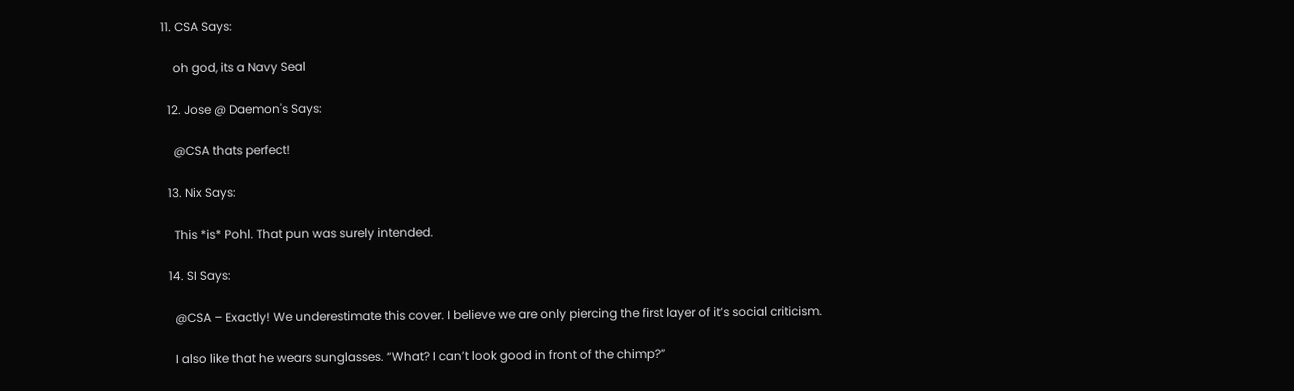11. CSA Says:

    oh god, its a Navy Seal

  12. Jose @ Daemon's Says:

    @CSA thats perfect!

  13. Nix Says:

    This *is* Pohl. That pun was surely intended.

  14. SI Says:

    @CSA – Exactly! We underestimate this cover. I believe we are only piercing the first layer of it’s social criticism.

    I also like that he wears sunglasses. “What? I can’t look good in front of the chimp?”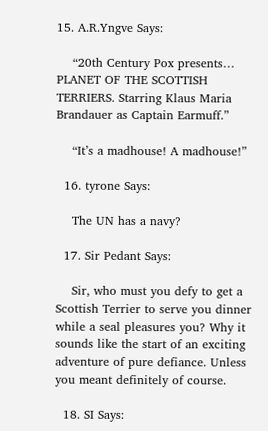15. A.R.Yngve Says:

    “20th Century Pox presents… PLANET OF THE SCOTTISH TERRIERS. Starring Klaus Maria Brandauer as Captain Earmuff.”

    “It’s a madhouse! A madhouse!”

  16. tyrone Says:

    The UN has a navy?

  17. Sir Pedant Says:

    Sir, who must you defy to get a Scottish Terrier to serve you dinner while a seal pleasures you? Why it sounds like the start of an exciting adventure of pure defiance. Unless you meant definitely of course.

  18. SI Says: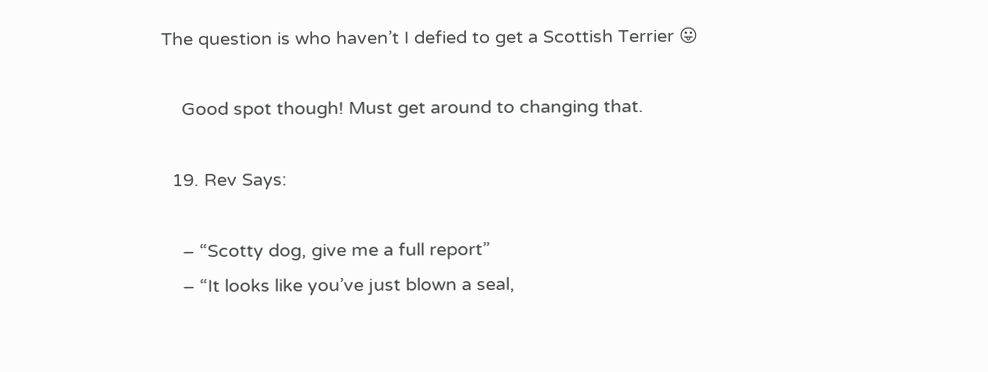The question is who haven’t I defied to get a Scottish Terrier 😛

    Good spot though! Must get around to changing that.

  19. Rev Says:

    – “Scotty dog, give me a full report”
    – “It looks like you’ve just blown a seal,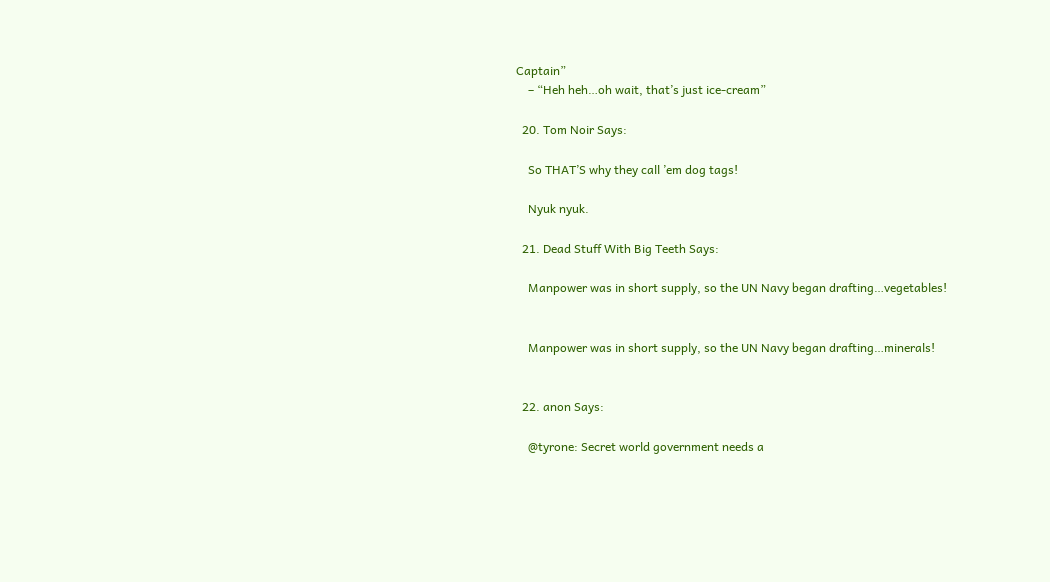Captain”
    – “Heh heh…oh wait, that’s just ice-cream”

  20. Tom Noir Says:

    So THAT’S why they call ’em dog tags!

    Nyuk nyuk.

  21. Dead Stuff With Big Teeth Says:

    Manpower was in short supply, so the UN Navy began drafting…vegetables!


    Manpower was in short supply, so the UN Navy began drafting…minerals!


  22. anon Says:

    @tyrone: Secret world government needs a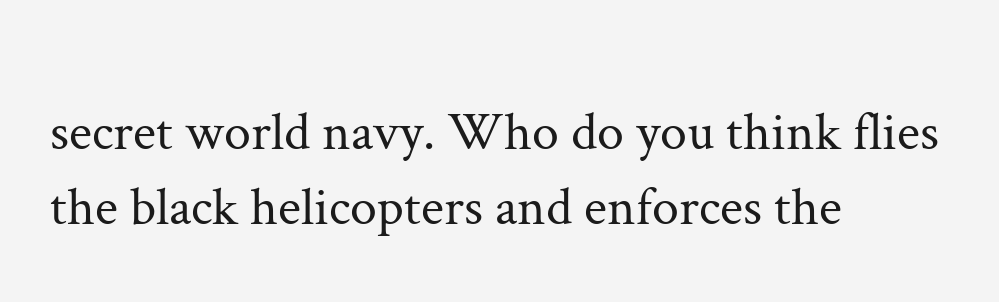secret world navy. Who do you think flies the black helicopters and enforces the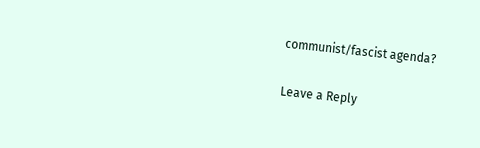communist/fascist agenda?

Leave a Reply